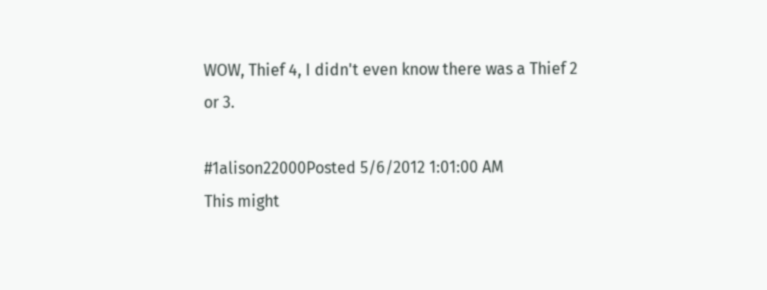WOW, Thief 4, I didn't even know there was a Thief 2 or 3.

#1alison22000Posted 5/6/2012 1:01:00 AM
This might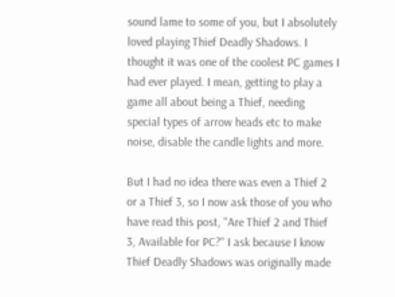sound lame to some of you, but I absolutely loved playing Thief Deadly Shadows. I thought it was one of the coolest PC games I had ever played. I mean, getting to play a game all about being a Thief, needing special types of arrow heads etc to make noise, disable the candle lights and more.

But I had no idea there was even a Thief 2 or a Thief 3, so I now ask those of you who have read this post, "Are Thief 2 and Thief 3, Available for PC?" I ask because I know Thief Deadly Shadows was originally made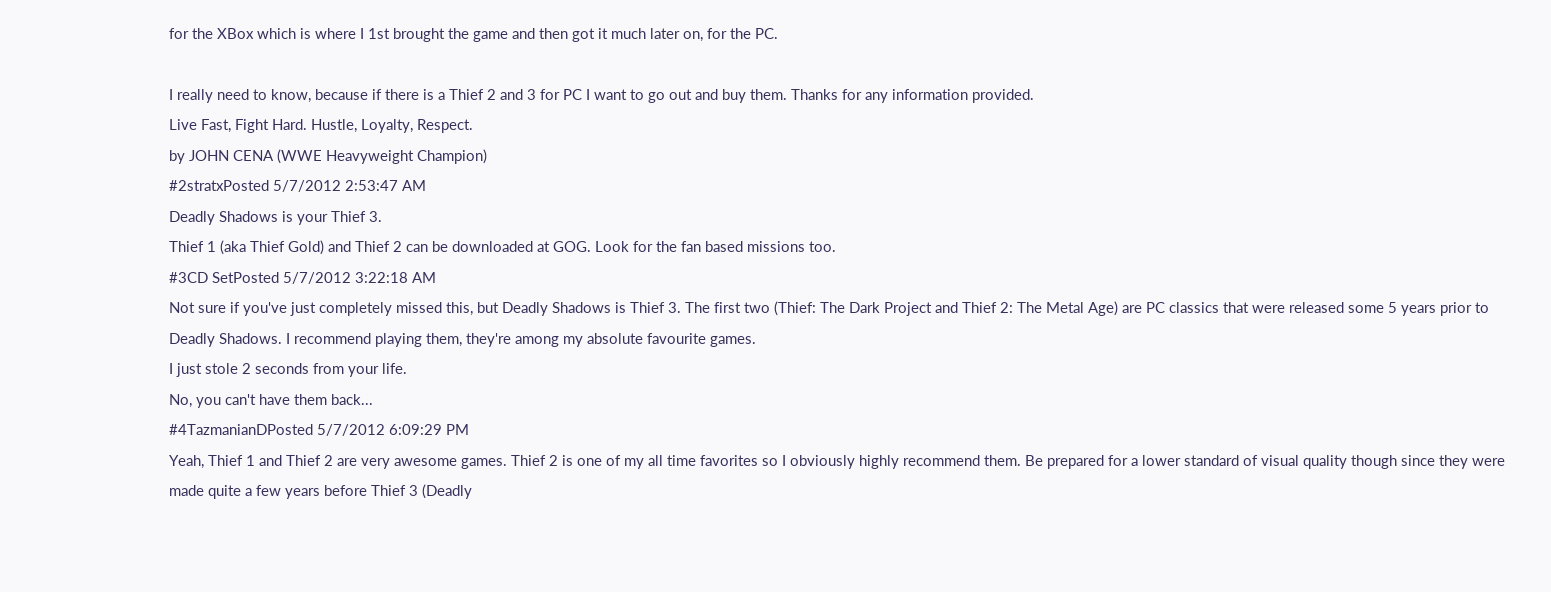for the XBox which is where I 1st brought the game and then got it much later on, for the PC.

I really need to know, because if there is a Thief 2 and 3 for PC I want to go out and buy them. Thanks for any information provided.
Live Fast, Fight Hard. Hustle, Loyalty, Respect.
by JOHN CENA (WWE Heavyweight Champion)
#2stratxPosted 5/7/2012 2:53:47 AM
Deadly Shadows is your Thief 3.
Thief 1 (aka Thief Gold) and Thief 2 can be downloaded at GOG. Look for the fan based missions too.
#3CD SetPosted 5/7/2012 3:22:18 AM
Not sure if you've just completely missed this, but Deadly Shadows is Thief 3. The first two (Thief: The Dark Project and Thief 2: The Metal Age) are PC classics that were released some 5 years prior to Deadly Shadows. I recommend playing them, they're among my absolute favourite games.
I just stole 2 seconds from your life.
No, you can't have them back...
#4TazmanianDPosted 5/7/2012 6:09:29 PM
Yeah, Thief 1 and Thief 2 are very awesome games. Thief 2 is one of my all time favorites so I obviously highly recommend them. Be prepared for a lower standard of visual quality though since they were made quite a few years before Thief 3 (Deadly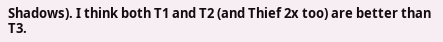Shadows). I think both T1 and T2 (and Thief 2x too) are better than T3.